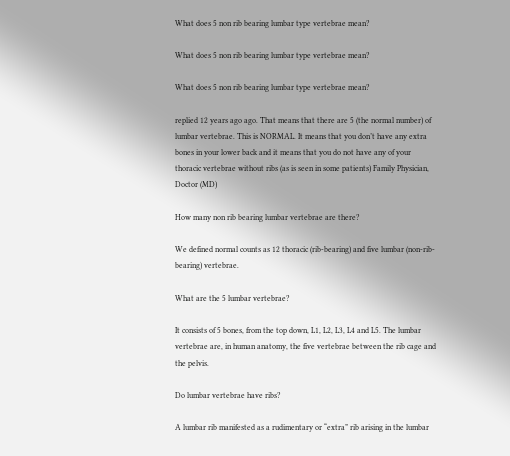What does 5 non rib bearing lumbar type vertebrae mean?

What does 5 non rib bearing lumbar type vertebrae mean?

What does 5 non rib bearing lumbar type vertebrae mean?

replied 12 years ago ago. That means that there are 5 (the normal number) of lumbar vertebrae. This is NORMAL. It means that you don’t have any extra bones in your lower back and it means that you do not have any of your thoracic vertebrae without ribs (as is seen in some patients) Family Physician, Doctor (MD)

How many non rib bearing lumbar vertebrae are there?

We defined normal counts as 12 thoracic (rib-bearing) and five lumbar (non-rib-bearing) vertebrae.

What are the 5 lumbar vertebrae?

It consists of 5 bones, from the top down, L1, L2, L3, L4 and L5. The lumbar vertebrae are, in human anatomy, the five vertebrae between the rib cage and the pelvis.

Do lumbar vertebrae have ribs?

A lumbar rib manifested as a rudimentary or “extra” rib arising in the lumbar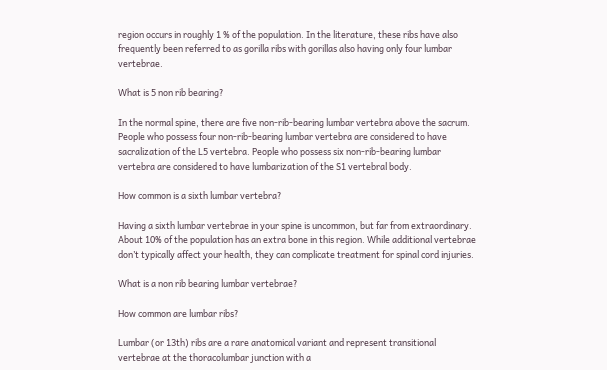region occurs in roughly 1 % of the population. In the literature, these ribs have also frequently been referred to as gorilla ribs with gorillas also having only four lumbar vertebrae.

What is 5 non rib bearing?

In the normal spine, there are five non-rib-bearing lumbar vertebra above the sacrum. People who possess four non-rib-bearing lumbar vertebra are considered to have sacralization of the L5 vertebra. People who possess six non-rib-bearing lumbar vertebra are considered to have lumbarization of the S1 vertebral body.

How common is a sixth lumbar vertebra?

Having a sixth lumbar vertebrae in your spine is uncommon, but far from extraordinary. About 10% of the population has an extra bone in this region. While additional vertebrae don’t typically affect your health, they can complicate treatment for spinal cord injuries.

What is a non rib bearing lumbar vertebrae?

How common are lumbar ribs?

Lumbar (or 13th) ribs are a rare anatomical variant and represent transitional vertebrae at the thoracolumbar junction with a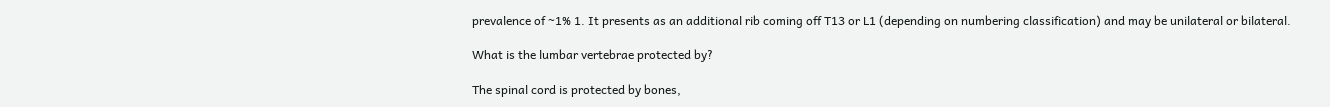prevalence of ~1% 1. It presents as an additional rib coming off T13 or L1 (depending on numbering classification) and may be unilateral or bilateral.

What is the lumbar vertebrae protected by?

The spinal cord is protected by bones,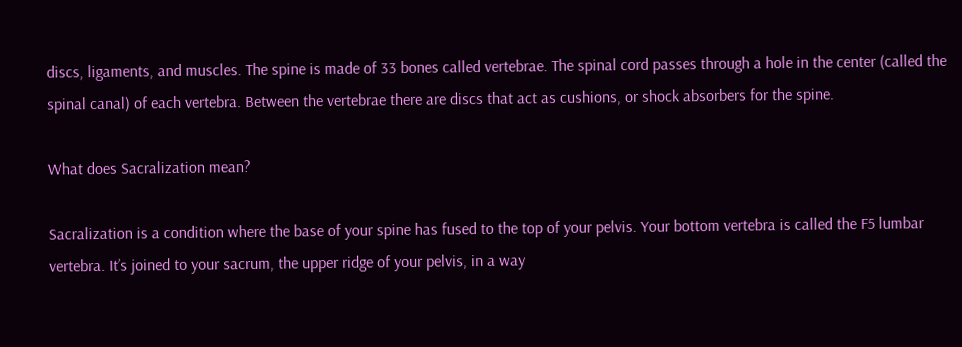discs, ligaments, and muscles. The spine is made of 33 bones called vertebrae. The spinal cord passes through a hole in the center (called the spinal canal) of each vertebra. Between the vertebrae there are discs that act as cushions, or shock absorbers for the spine.

What does Sacralization mean?

Sacralization is a condition where the base of your spine has fused to the top of your pelvis. Your bottom vertebra is called the F5 lumbar vertebra. It’s joined to your sacrum, the upper ridge of your pelvis, in a way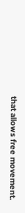that allows free movement.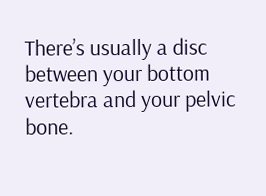There’s usually a disc between your bottom vertebra and your pelvic bone.